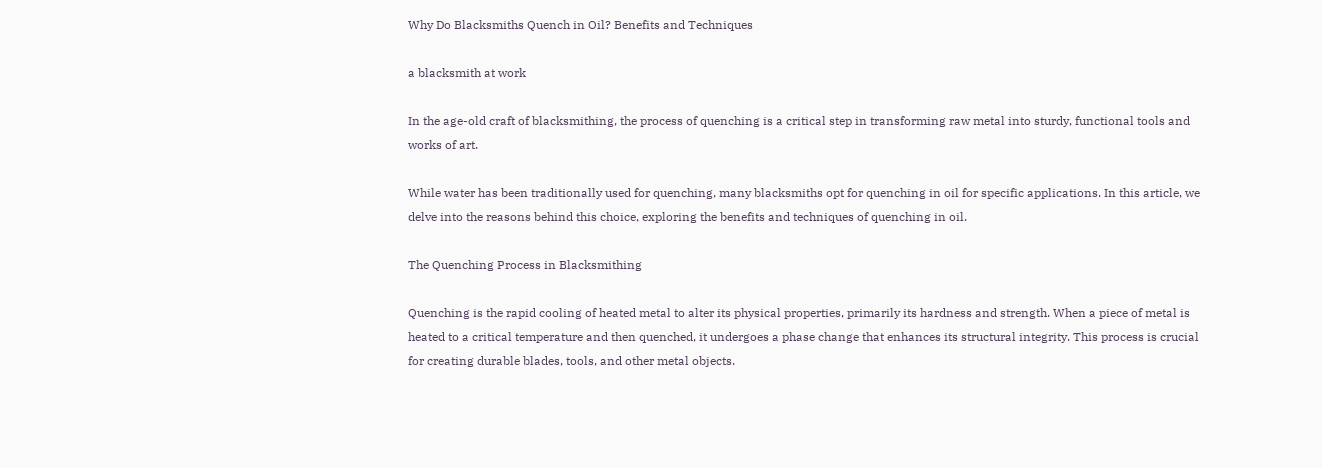Why Do Blacksmiths Quench in Oil? Benefits and Techniques

a blacksmith at work

In the age-old craft of blacksmithing, the process of quenching is a critical step in transforming raw metal into sturdy, functional tools and works of art.

While water has been traditionally used for quenching, many blacksmiths opt for quenching in oil for specific applications. In this article, we delve into the reasons behind this choice, exploring the benefits and techniques of quenching in oil.

The Quenching Process in Blacksmithing

Quenching is the rapid cooling of heated metal to alter its physical properties, primarily its hardness and strength. When a piece of metal is heated to a critical temperature and then quenched, it undergoes a phase change that enhances its structural integrity. This process is crucial for creating durable blades, tools, and other metal objects.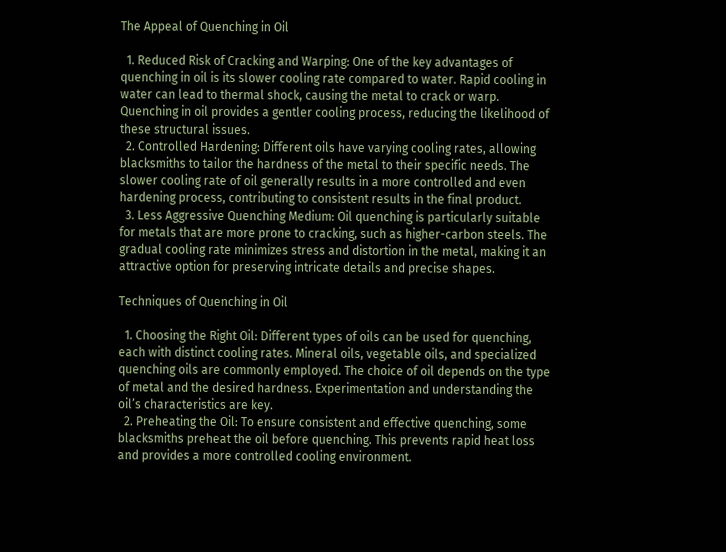The Appeal of Quenching in Oil

  1. Reduced Risk of Cracking and Warping: One of the key advantages of quenching in oil is its slower cooling rate compared to water. Rapid cooling in water can lead to thermal shock, causing the metal to crack or warp. Quenching in oil provides a gentler cooling process, reducing the likelihood of these structural issues.
  2. Controlled Hardening: Different oils have varying cooling rates, allowing blacksmiths to tailor the hardness of the metal to their specific needs. The slower cooling rate of oil generally results in a more controlled and even hardening process, contributing to consistent results in the final product.
  3. Less Aggressive Quenching Medium: Oil quenching is particularly suitable for metals that are more prone to cracking, such as higher-carbon steels. The gradual cooling rate minimizes stress and distortion in the metal, making it an attractive option for preserving intricate details and precise shapes.

Techniques of Quenching in Oil

  1. Choosing the Right Oil: Different types of oils can be used for quenching, each with distinct cooling rates. Mineral oils, vegetable oils, and specialized quenching oils are commonly employed. The choice of oil depends on the type of metal and the desired hardness. Experimentation and understanding the oil’s characteristics are key.
  2. Preheating the Oil: To ensure consistent and effective quenching, some blacksmiths preheat the oil before quenching. This prevents rapid heat loss and provides a more controlled cooling environment.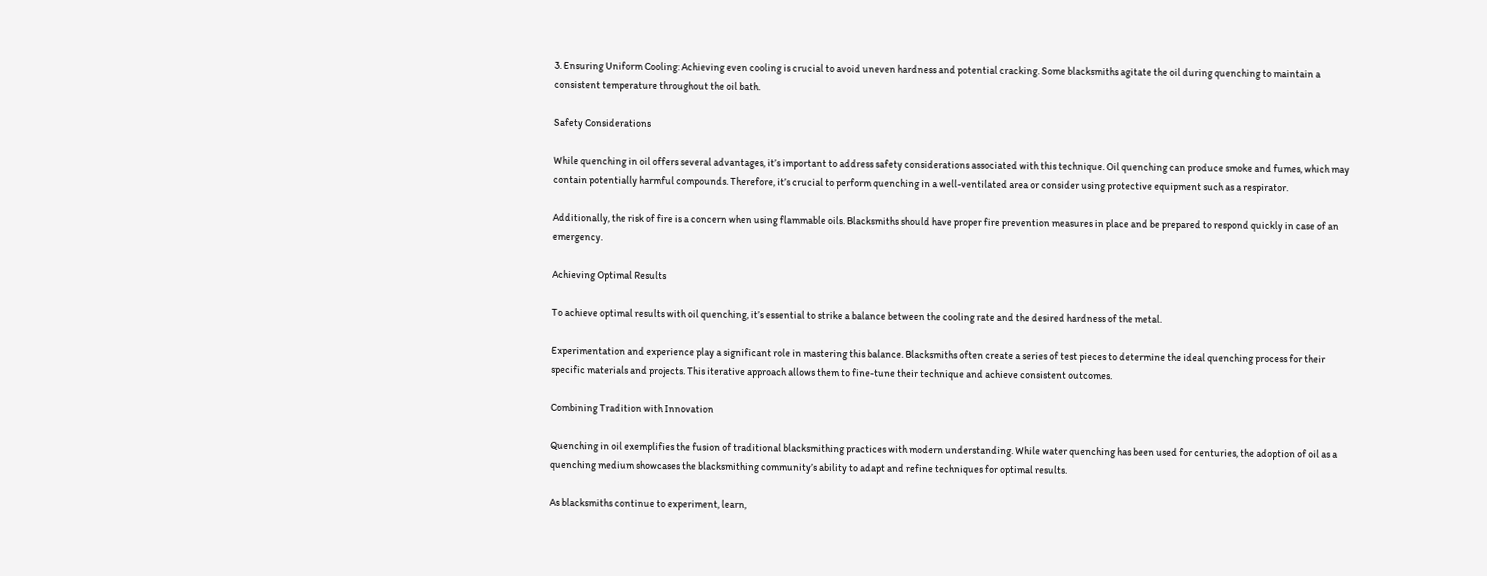3. Ensuring Uniform Cooling: Achieving even cooling is crucial to avoid uneven hardness and potential cracking. Some blacksmiths agitate the oil during quenching to maintain a consistent temperature throughout the oil bath.

Safety Considerations

While quenching in oil offers several advantages, it’s important to address safety considerations associated with this technique. Oil quenching can produce smoke and fumes, which may contain potentially harmful compounds. Therefore, it’s crucial to perform quenching in a well-ventilated area or consider using protective equipment such as a respirator.

Additionally, the risk of fire is a concern when using flammable oils. Blacksmiths should have proper fire prevention measures in place and be prepared to respond quickly in case of an emergency.

Achieving Optimal Results

To achieve optimal results with oil quenching, it’s essential to strike a balance between the cooling rate and the desired hardness of the metal.

Experimentation and experience play a significant role in mastering this balance. Blacksmiths often create a series of test pieces to determine the ideal quenching process for their specific materials and projects. This iterative approach allows them to fine-tune their technique and achieve consistent outcomes.

Combining Tradition with Innovation

Quenching in oil exemplifies the fusion of traditional blacksmithing practices with modern understanding. While water quenching has been used for centuries, the adoption of oil as a quenching medium showcases the blacksmithing community’s ability to adapt and refine techniques for optimal results.

As blacksmiths continue to experiment, learn,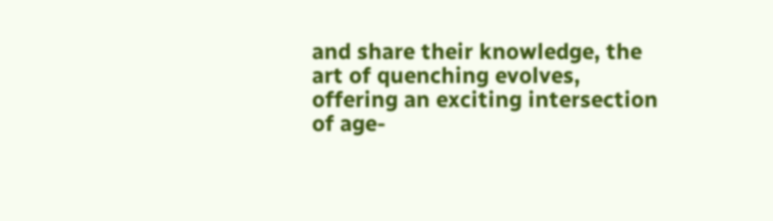and share their knowledge, the art of quenching evolves, offering an exciting intersection of age-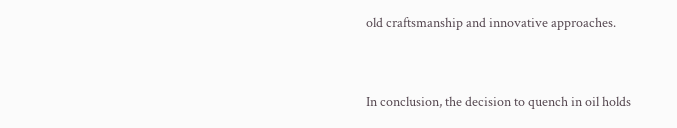old craftsmanship and innovative approaches.


In conclusion, the decision to quench in oil holds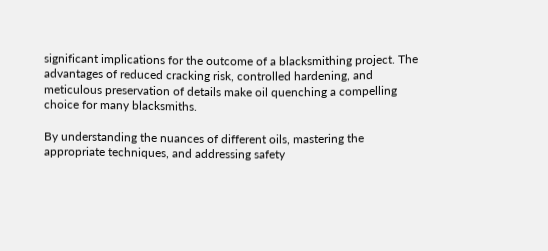significant implications for the outcome of a blacksmithing project. The advantages of reduced cracking risk, controlled hardening, and meticulous preservation of details make oil quenching a compelling choice for many blacksmiths.

By understanding the nuances of different oils, mastering the appropriate techniques, and addressing safety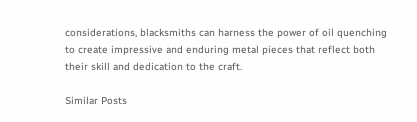considerations, blacksmiths can harness the power of oil quenching to create impressive and enduring metal pieces that reflect both their skill and dedication to the craft.

Similar Posts